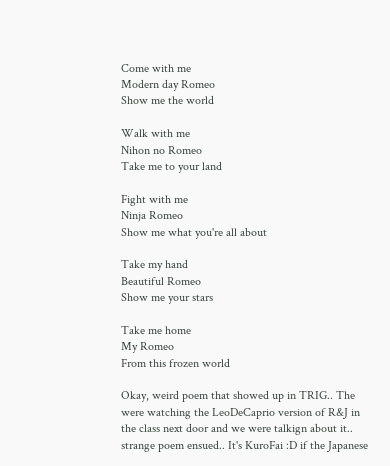Come with me
Modern day Romeo
Show me the world

Walk with me
Nihon no Romeo
Take me to your land

Fight with me
Ninja Romeo
Show me what you're all about

Take my hand
Beautiful Romeo
Show me your stars

Take me home
My Romeo
From this frozen world

Okay, weird poem that showed up in TRIG.. The were watching the LeoDeCaprio version of R&J in the class next door and we were talkign about it.. strange poem ensued.. It's KuroFai :D if the Japanese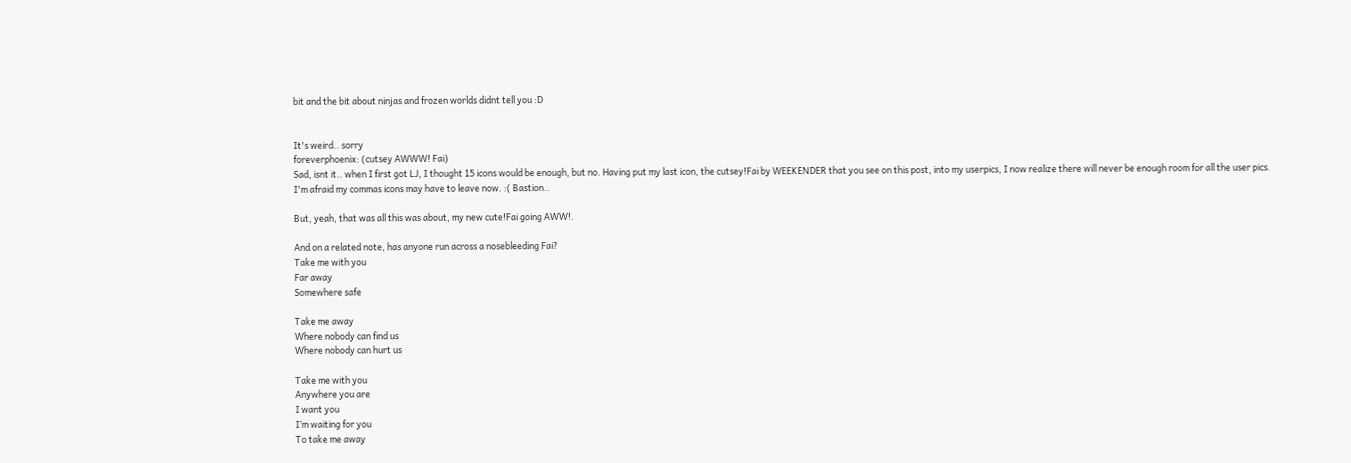bit and the bit about ninjas and frozen worlds didnt tell you :D


It's weird.. sorry
foreverphoenix: (cutsey AWWW! Fai)
Sad, isnt it.. when I first got LJ, I thought 15 icons would be enough, but no. Having put my last icon, the cutsey!Fai by WEEKENDER that you see on this post, into my userpics, I now realize there will never be enough room for all the user pics. I'm afraid my commas icons may have to leave now. :( Bastion..

But, yeah, that was all this was about, my new cute!Fai going AWW!.

And on a related note, has anyone run across a nosebleeding Fai?
Take me with you
Far away
Somewhere safe

Take me away
Where nobody can find us
Where nobody can hurt us

Take me with you
Anywhere you are
I want you
I’m waiting for you
To take me away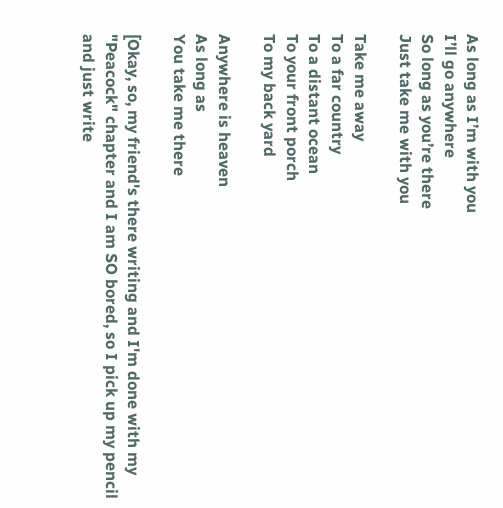As long as I’m with you
I’ll go anywhere
So long as you’re there
Just take me with you

Take me away
To a far country
To a distant ocean
To your front porch
To my back yard

Anywhere is heaven
As long as
You take me there

[Okay, so, my friend's there writing and I'm done with my "Peacock" chapter and I am SO bored, so I pick up my pencil and just write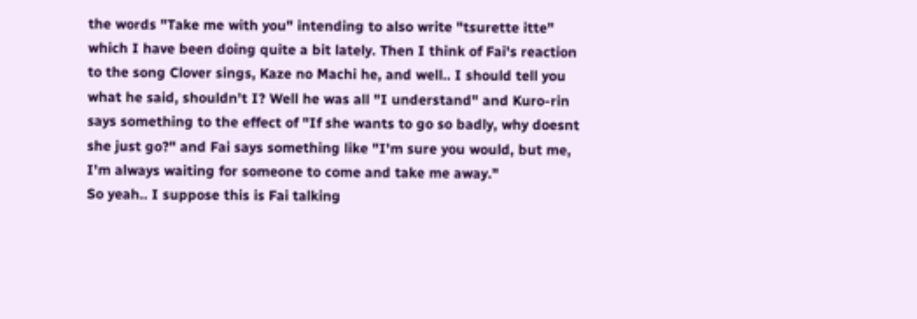the words "Take me with you" intending to also write "tsurette itte" which I have been doing quite a bit lately. Then I think of Fai's reaction to the song Clover sings, Kaze no Machi he, and well.. I should tell you what he said, shouldn't I? Well he was all "I understand" and Kuro-rin says something to the effect of "If she wants to go so badly, why doesnt she just go?" and Fai says something like "I'm sure you would, but me, I'm always waiting for someone to come and take me away."
So yeah.. I suppose this is Fai talking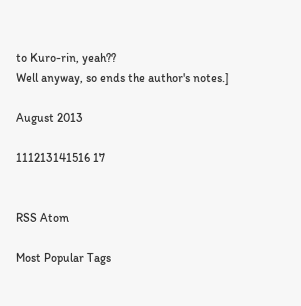to Kuro-rin, yeah??
Well anyway, so ends the author's notes.]

August 2013

111213141516 17


RSS Atom

Most Popular Tags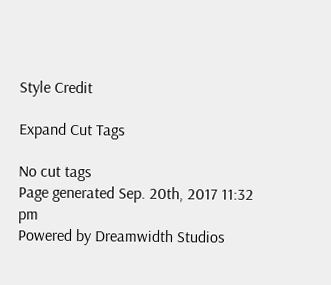Style Credit

Expand Cut Tags

No cut tags
Page generated Sep. 20th, 2017 11:32 pm
Powered by Dreamwidth Studios